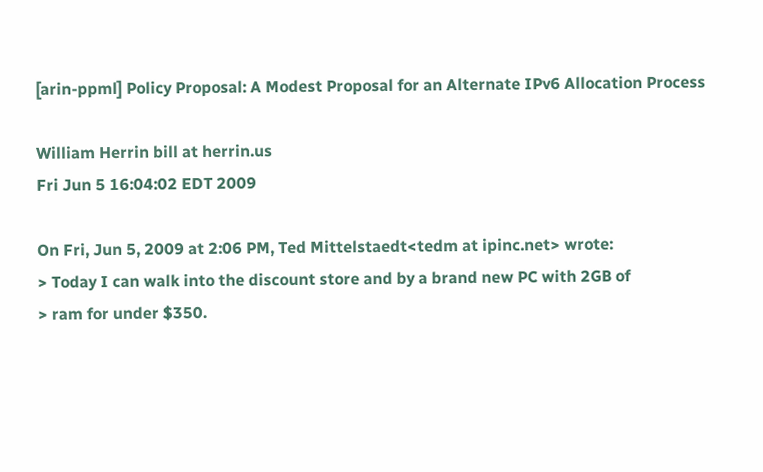[arin-ppml] Policy Proposal: A Modest Proposal for an Alternate IPv6 Allocation Process

William Herrin bill at herrin.us
Fri Jun 5 16:04:02 EDT 2009

On Fri, Jun 5, 2009 at 2:06 PM, Ted Mittelstaedt<tedm at ipinc.net> wrote:
> Today I can walk into the discount store and by a brand new PC with 2GB of
> ram for under $350.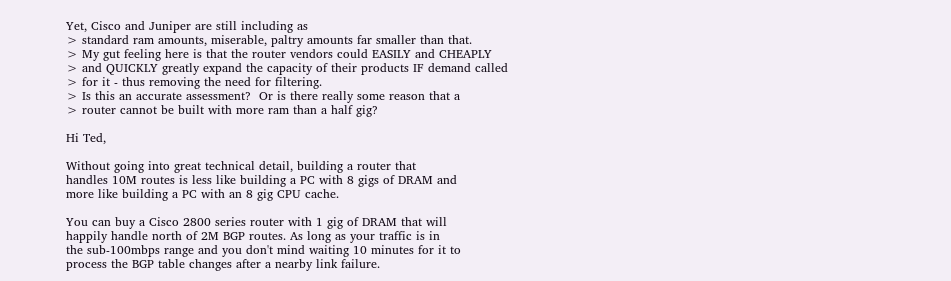Yet, Cisco and Juniper are still including as
> standard ram amounts, miserable, paltry amounts far smaller than that.
> My gut feeling here is that the router vendors could EASILY and CHEAPLY
> and QUICKLY greatly expand the capacity of their products IF demand called
> for it - thus removing the need for filtering.
> Is this an accurate assessment?  Or is there really some reason that a
> router cannot be built with more ram than a half gig?

Hi Ted,

Without going into great technical detail, building a router that
handles 10M routes is less like building a PC with 8 gigs of DRAM and
more like building a PC with an 8 gig CPU cache.

You can buy a Cisco 2800 series router with 1 gig of DRAM that will
happily handle north of 2M BGP routes. As long as your traffic is in
the sub-100mbps range and you don't mind waiting 10 minutes for it to
process the BGP table changes after a nearby link failure.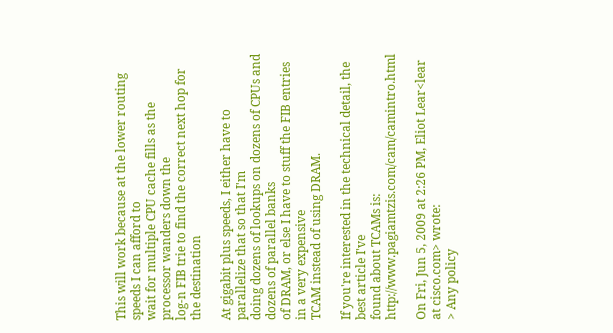This will work because at the lower routing speeds I can afford to
wait for multiple CPU cache fills as the processor wanders down the
log-n FIB trie to find the correct next hop for the destination

At gigabit plus speeds, I either have to parallelize that so that I'm
doing dozens of lookups on dozens of CPUs and dozens of parallel banks
of DRAM, or else I have to stuff the FIB entries in a very expensive
TCAM instead of using DRAM.

If you're interested in the technical detail, the best article I've
found about TCAMs is: http://www.pagiamtzis.com/cam/camintro.html

On Fri, Jun 5, 2009 at 2:26 PM, Eliot Lear<lear at cisco.com> wrote:
> Any policy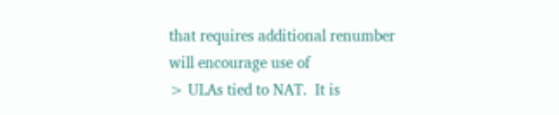that requires additional renumber will encourage use of
> ULAs tied to NAT.  It is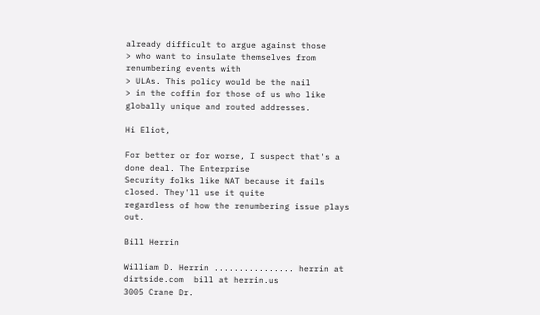already difficult to argue against those
> who want to insulate themselves from renumbering events with
> ULAs. This policy would be the nail
> in the coffin for those of us who like globally unique and routed addresses.

Hi Eliot,

For better or for worse, I suspect that's a done deal. The Enterprise
Security folks like NAT because it fails closed. They'll use it quite
regardless of how the renumbering issue plays out.

Bill Herrin

William D. Herrin ................ herrin at dirtside.com  bill at herrin.us
3005 Crane Dr.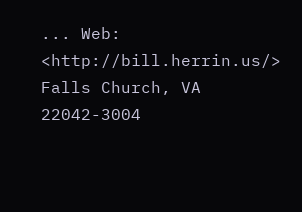... Web: <http://bill.herrin.us/>
Falls Church, VA 22042-3004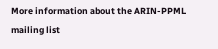More information about the ARIN-PPML mailing list